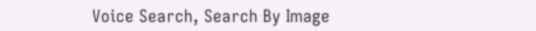Voice Search, Search By Image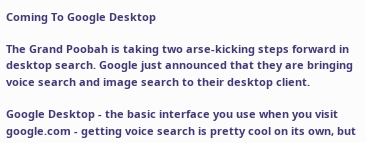Coming To Google Desktop

The Grand Poobah is taking two arse-kicking steps forward in desktop search. Google just announced that they are bringing voice search and image search to their desktop client.

Google Desktop - the basic interface you use when you visit google.com - getting voice search is pretty cool on its own, but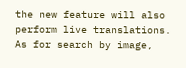the new feature will also perform live translations. As for search by image,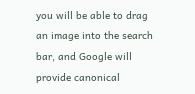you will be able to drag an image into the search bar, and Google will provide canonical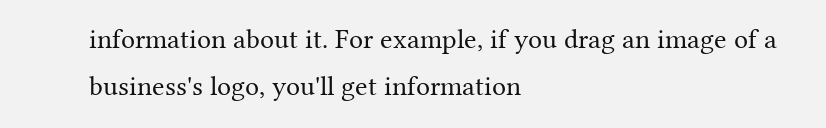information about it. For example, if you drag an image of a business's logo, you'll get information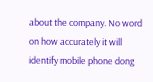about the company. No word on how accurately it will identify mobile phone dong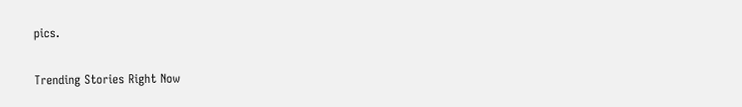pics.

Trending Stories Right Now